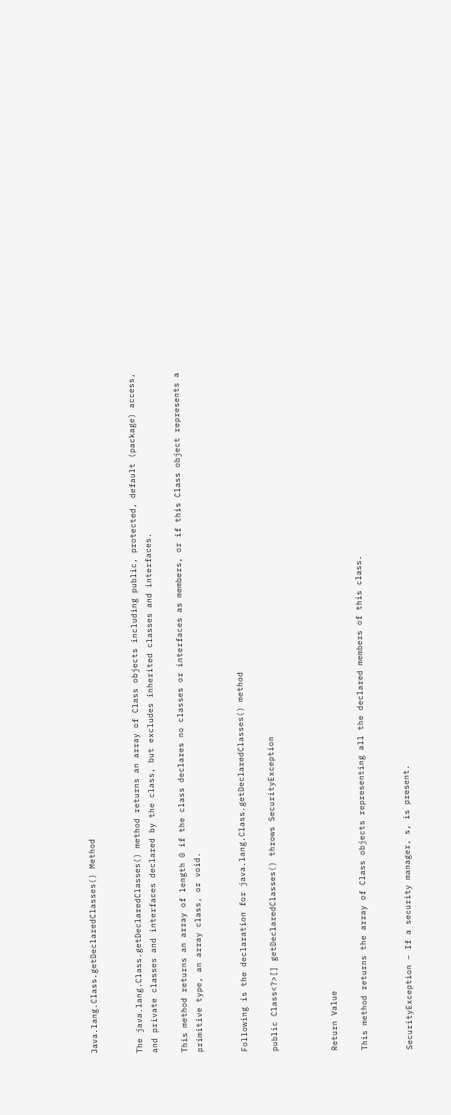Java.lang.Class.getDeclaredClasses() Method


The java.lang.Class.getDeclaredClasses() method returns an array of Class objects including public, protected, default (package) access, and private classes and interfaces declared by the class, but excludes inherited classes and interfaces.

This method returns an array of length 0 if the class declares no classes or interfaces as members, or if this Class object represents a primitive type, an array class, or void.


Following is the declaration for java.lang.Class.getDeclaredClasses() method

public Class<?>[] getDeclaredClasses() throws SecurityException



Return Value

This method returns the array of Class objects representing all the declared members of this class.


SecurityException − If a security manager, s, is present.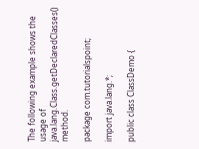The following example shows the usage of java.lang.Class.getDeclaredClasses() method.

package com.tutorialspoint;

import java.lang.*;

public class ClassDemo {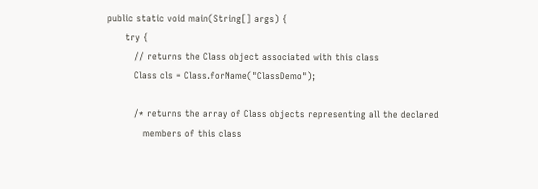public static void main(String[] args) {
      try {
         // returns the Class object associated with this class
         Class cls = Class.forName("ClassDemo");

         /* returns the array of Class objects representing all the declared
            members of this class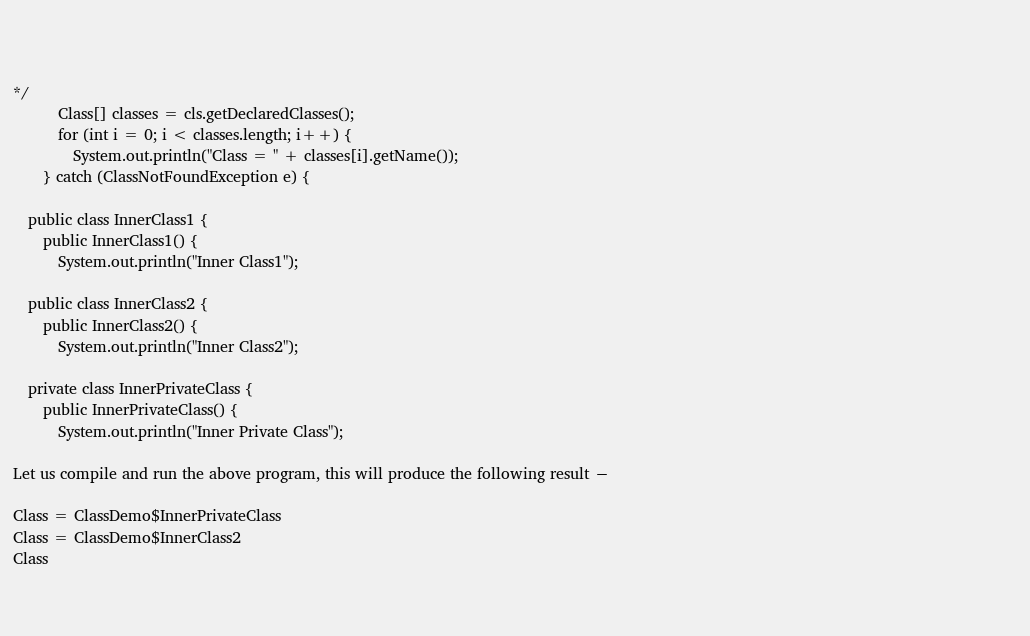*/
         Class[] classes = cls.getDeclaredClasses();
         for (int i = 0; i < classes.length; i++) {
            System.out.println("Class = " + classes[i].getName());
      } catch (ClassNotFoundException e) {

   public class InnerClass1 {
      public InnerClass1() {
         System.out.println("Inner Class1");

   public class InnerClass2 {
      public InnerClass2() {
         System.out.println("Inner Class2");

   private class InnerPrivateClass {
      public InnerPrivateClass() {
         System.out.println("Inner Private Class");

Let us compile and run the above program, this will produce the following result −

Class = ClassDemo$InnerPrivateClass
Class = ClassDemo$InnerClass2
Class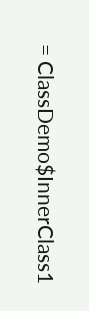= ClassDemo$InnerClass1